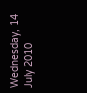Wednesday, 14 July 2010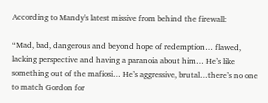According to Mandy's latest missive from behind the firewall:

“Mad, bad, dangerous and beyond hope of redemption… flawed, lacking perspective and having a paranoia about him… He’s like something out of the mafiosi… He’s aggressive, brutal…there’s no one to match Gordon for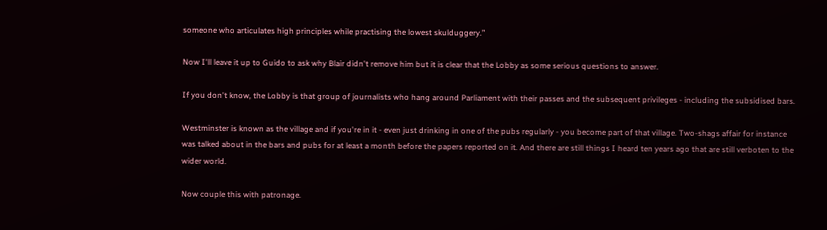someone who articulates high principles while practising the lowest skulduggery.”

Now I'll leave it up to Guido to ask why Blair didn't remove him but it is clear that the Lobby as some serious questions to answer.

If you don't know, the Lobby is that group of journalists who hang around Parliament with their passes and the subsequent privileges - including the subsidised bars.

Westminster is known as the village and if you're in it - even just drinking in one of the pubs regularly - you become part of that village. Two-shags affair for instance was talked about in the bars and pubs for at least a month before the papers reported on it. And there are still things I heard ten years ago that are still verboten to the wider world.

Now couple this with patronage.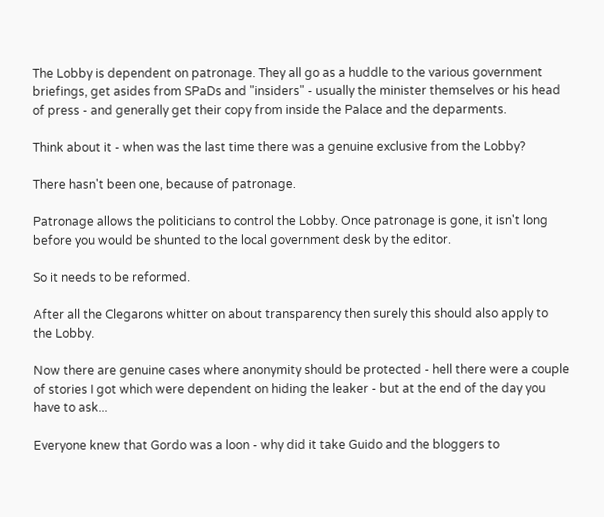The Lobby is dependent on patronage. They all go as a huddle to the various government briefings, get asides from SPaDs and "insiders" - usually the minister themselves or his head of press - and generally get their copy from inside the Palace and the deparments.

Think about it - when was the last time there was a genuine exclusive from the Lobby?

There hasn't been one, because of patronage.

Patronage allows the politicians to control the Lobby. Once patronage is gone, it isn't long before you would be shunted to the local government desk by the editor.

So it needs to be reformed.

After all the Clegarons whitter on about transparency then surely this should also apply to the Lobby.

Now there are genuine cases where anonymity should be protected - hell there were a couple of stories I got which were dependent on hiding the leaker - but at the end of the day you have to ask...

Everyone knew that Gordo was a loon - why did it take Guido and the bloggers to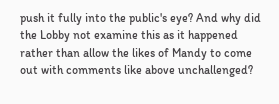push it fully into the public's eye? And why did the Lobby not examine this as it happened rather than allow the likes of Mandy to come out with comments like above unchallenged?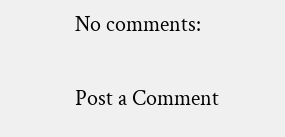No comments:

Post a Comment